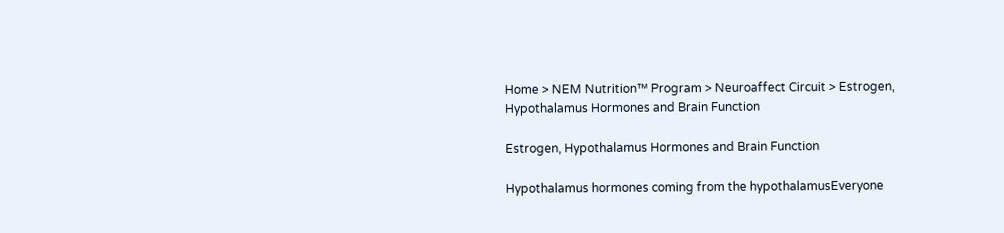Home > NEM Nutrition™ Program > Neuroaffect Circuit > Estrogen, Hypothalamus Hormones and Brain Function

Estrogen, Hypothalamus Hormones and Brain Function

Hypothalamus hormones coming from the hypothalamusEveryone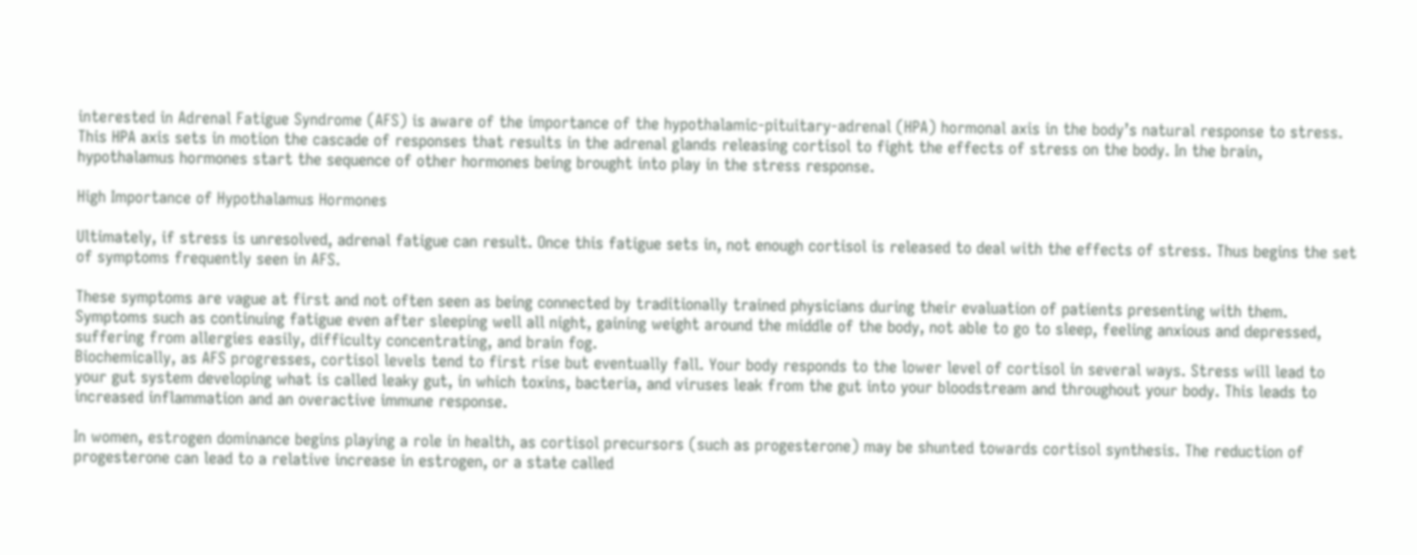interested in Adrenal Fatigue Syndrome (AFS) is aware of the importance of the hypothalamic-pituitary-adrenal (HPA) hormonal axis in the body’s natural response to stress. This HPA axis sets in motion the cascade of responses that results in the adrenal glands releasing cortisol to fight the effects of stress on the body. In the brain, hypothalamus hormones start the sequence of other hormones being brought into play in the stress response.

High Importance of Hypothalamus Hormones

Ultimately, if stress is unresolved, adrenal fatigue can result. Once this fatigue sets in, not enough cortisol is released to deal with the effects of stress. Thus begins the set of symptoms frequently seen in AFS.

These symptoms are vague at first and not often seen as being connected by traditionally trained physicians during their evaluation of patients presenting with them. Symptoms such as continuing fatigue even after sleeping well all night, gaining weight around the middle of the body, not able to go to sleep, feeling anxious and depressed, suffering from allergies easily, difficulty concentrating, and brain fog.
Biochemically, as AFS progresses, cortisol levels tend to first rise but eventually fall. Your body responds to the lower level of cortisol in several ways. Stress will lead to your gut system developing what is called leaky gut, in which toxins, bacteria, and viruses leak from the gut into your bloodstream and throughout your body. This leads to increased inflammation and an overactive immune response.

In women, estrogen dominance begins playing a role in health, as cortisol precursors (such as progesterone) may be shunted towards cortisol synthesis. The reduction of progesterone can lead to a relative increase in estrogen, or a state called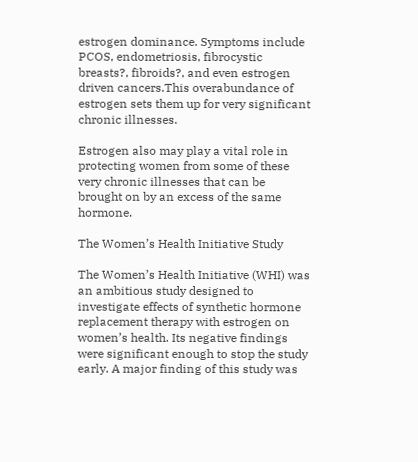estrogen dominance. Symptoms include PCOS, endometriosis, fibrocystic breasts?, fibroids?, and even estrogen driven cancers.This overabundance of estrogen sets them up for very significant chronic illnesses.

Estrogen also may play a vital role in protecting women from some of these very chronic illnesses that can be brought on by an excess of the same hormone.

The Women’s Health Initiative Study

The Women’s Health Initiative (WHI) was an ambitious study designed to investigate effects of synthetic hormone replacement therapy with estrogen on women’s health. Its negative findings were significant enough to stop the study early. A major finding of this study was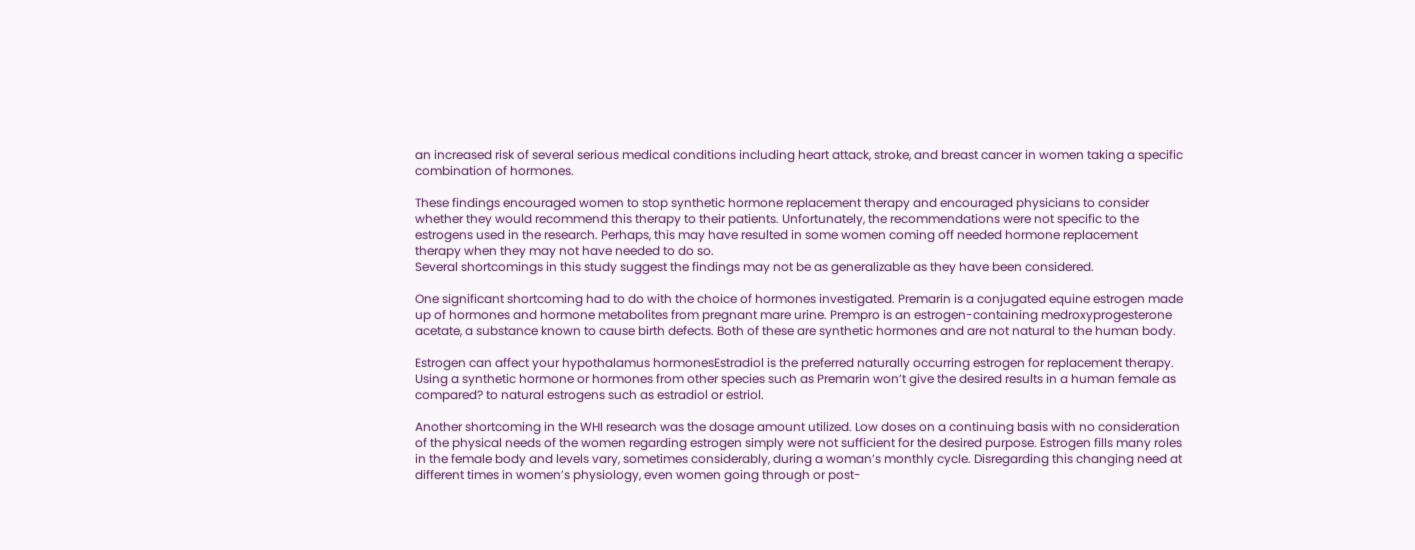an increased risk of several serious medical conditions including heart attack, stroke, and breast cancer in women taking a specific combination of hormones.

These findings encouraged women to stop synthetic hormone replacement therapy and encouraged physicians to consider whether they would recommend this therapy to their patients. Unfortunately, the recommendations were not specific to the estrogens used in the research. Perhaps, this may have resulted in some women coming off needed hormone replacement therapy when they may not have needed to do so.
Several shortcomings in this study suggest the findings may not be as generalizable as they have been considered.

One significant shortcoming had to do with the choice of hormones investigated. Premarin is a conjugated equine estrogen made up of hormones and hormone metabolites from pregnant mare urine. Prempro is an estrogen-containing medroxyprogesterone acetate, a substance known to cause birth defects. Both of these are synthetic hormones and are not natural to the human body.

Estrogen can affect your hypothalamus hormonesEstradiol is the preferred naturally occurring estrogen for replacement therapy. Using a synthetic hormone or hormones from other species such as Premarin won’t give the desired results in a human female as compared? to natural estrogens such as estradiol or estriol.

Another shortcoming in the WHI research was the dosage amount utilized. Low doses on a continuing basis with no consideration of the physical needs of the women regarding estrogen simply were not sufficient for the desired purpose. Estrogen fills many roles in the female body and levels vary, sometimes considerably, during a woman’s monthly cycle. Disregarding this changing need at different times in women’s physiology, even women going through or post-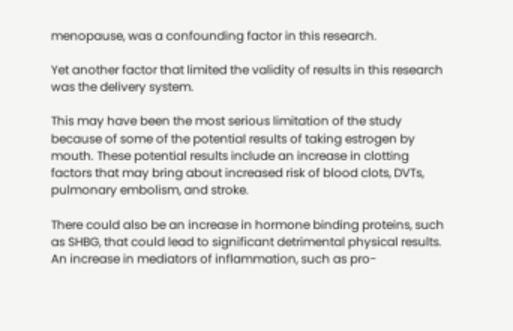menopause, was a confounding factor in this research.

Yet another factor that limited the validity of results in this research was the delivery system.

This may have been the most serious limitation of the study because of some of the potential results of taking estrogen by mouth. These potential results include an increase in clotting factors that may bring about increased risk of blood clots, DVTs, pulmonary embolism, and stroke.

There could also be an increase in hormone binding proteins, such as SHBG, that could lead to significant detrimental physical results. An increase in mediators of inflammation, such as pro-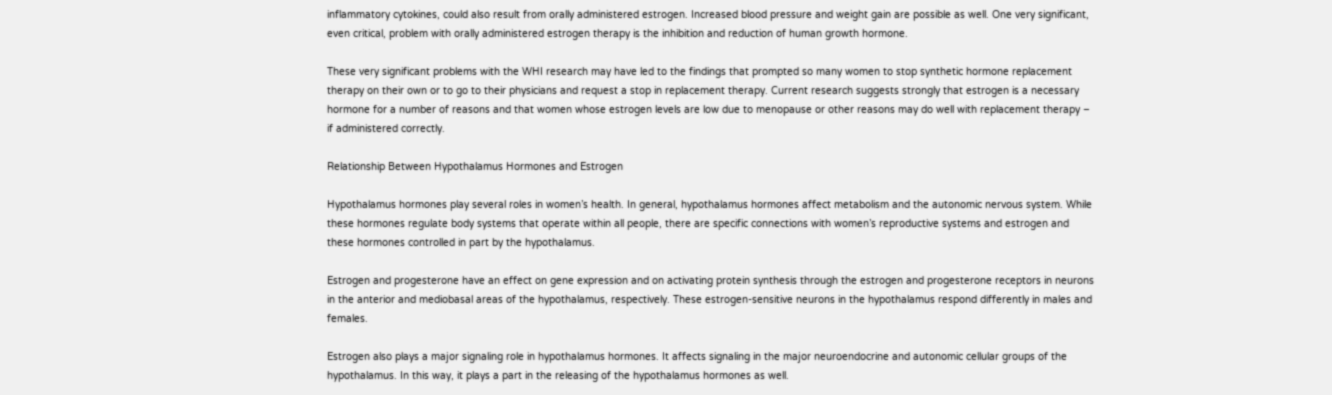inflammatory cytokines, could also result from orally administered estrogen. Increased blood pressure and weight gain are possible as well. One very significant, even critical, problem with orally administered estrogen therapy is the inhibition and reduction of human growth hormone.

These very significant problems with the WHI research may have led to the findings that prompted so many women to stop synthetic hormone replacement therapy on their own or to go to their physicians and request a stop in replacement therapy. Current research suggests strongly that estrogen is a necessary hormone for a number of reasons and that women whose estrogen levels are low due to menopause or other reasons may do well with replacement therapy – if administered correctly.

Relationship Between Hypothalamus Hormones and Estrogen

Hypothalamus hormones play several roles in women’s health. In general, hypothalamus hormones affect metabolism and the autonomic nervous system. While these hormones regulate body systems that operate within all people, there are specific connections with women’s reproductive systems and estrogen and these hormones controlled in part by the hypothalamus.

Estrogen and progesterone have an effect on gene expression and on activating protein synthesis through the estrogen and progesterone receptors in neurons in the anterior and mediobasal areas of the hypothalamus, respectively. These estrogen-sensitive neurons in the hypothalamus respond differently in males and females.

Estrogen also plays a major signaling role in hypothalamus hormones. It affects signaling in the major neuroendocrine and autonomic cellular groups of the hypothalamus. In this way, it plays a part in the releasing of the hypothalamus hormones as well.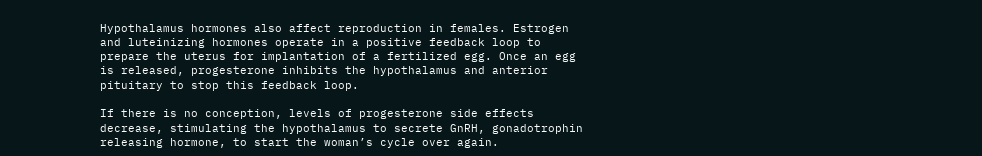Hypothalamus hormones also affect reproduction in females. Estrogen and luteinizing hormones operate in a positive feedback loop to prepare the uterus for implantation of a fertilized egg. Once an egg is released, progesterone inhibits the hypothalamus and anterior pituitary to stop this feedback loop.

If there is no conception, levels of progesterone side effects decrease, stimulating the hypothalamus to secrete GnRH, gonadotrophin releasing hormone, to start the woman’s cycle over again.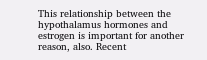This relationship between the hypothalamus hormones and estrogen is important for another reason, also. Recent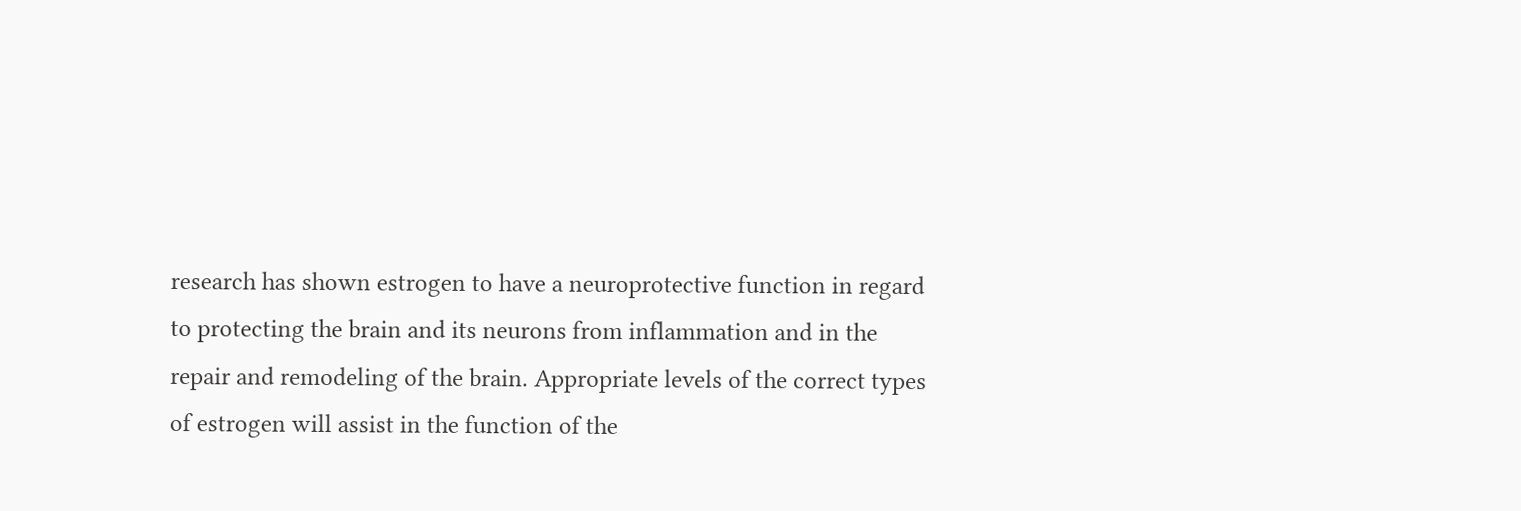research has shown estrogen to have a neuroprotective function in regard to protecting the brain and its neurons from inflammation and in the repair and remodeling of the brain. Appropriate levels of the correct types of estrogen will assist in the function of the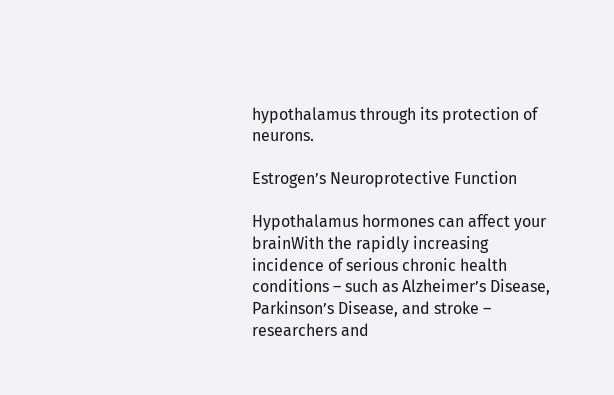hypothalamus through its protection of neurons.

Estrogen’s Neuroprotective Function

Hypothalamus hormones can affect your brainWith the rapidly increasing incidence of serious chronic health conditions – such as Alzheimer’s Disease, Parkinson’s Disease, and stroke – researchers and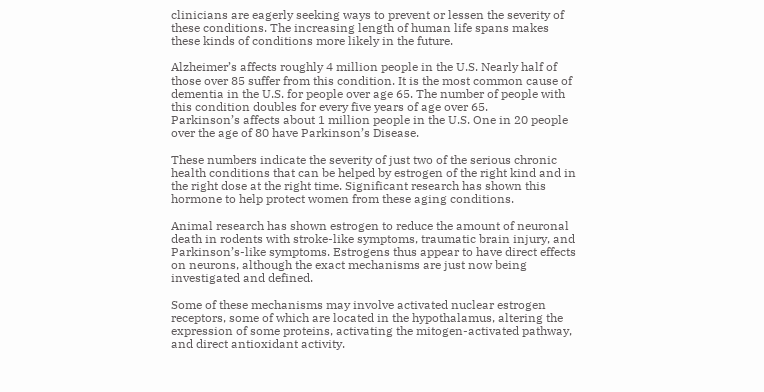clinicians are eagerly seeking ways to prevent or lessen the severity of these conditions. The increasing length of human life spans makes these kinds of conditions more likely in the future.

Alzheimer’s affects roughly 4 million people in the U.S. Nearly half of those over 85 suffer from this condition. It is the most common cause of dementia in the U.S. for people over age 65. The number of people with this condition doubles for every five years of age over 65.
Parkinson’s affects about 1 million people in the U.S. One in 20 people over the age of 80 have Parkinson’s Disease.

These numbers indicate the severity of just two of the serious chronic health conditions that can be helped by estrogen of the right kind and in the right dose at the right time. Significant research has shown this hormone to help protect women from these aging conditions.

Animal research has shown estrogen to reduce the amount of neuronal death in rodents with stroke-like symptoms, traumatic brain injury, and Parkinson’s-like symptoms. Estrogens thus appear to have direct effects on neurons, although the exact mechanisms are just now being investigated and defined.

Some of these mechanisms may involve activated nuclear estrogen receptors, some of which are located in the hypothalamus, altering the expression of some proteins, activating the mitogen-activated pathway, and direct antioxidant activity.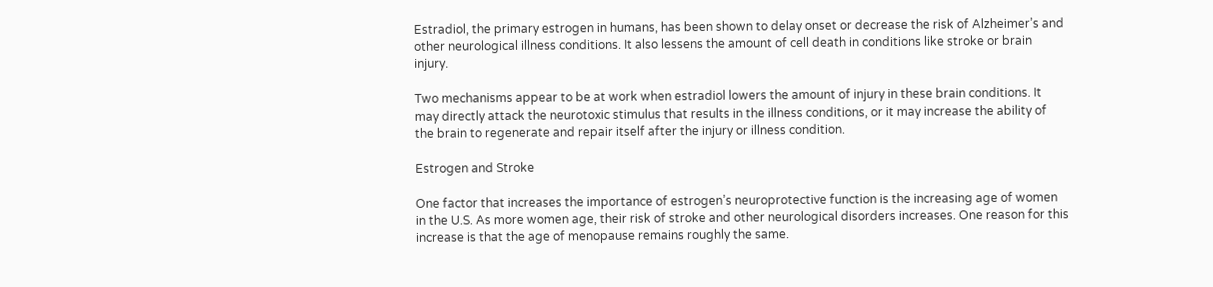Estradiol, the primary estrogen in humans, has been shown to delay onset or decrease the risk of Alzheimer’s and other neurological illness conditions. It also lessens the amount of cell death in conditions like stroke or brain injury.

Two mechanisms appear to be at work when estradiol lowers the amount of injury in these brain conditions. It may directly attack the neurotoxic stimulus that results in the illness conditions, or it may increase the ability of the brain to regenerate and repair itself after the injury or illness condition.

Estrogen and Stroke

One factor that increases the importance of estrogen’s neuroprotective function is the increasing age of women in the U.S. As more women age, their risk of stroke and other neurological disorders increases. One reason for this increase is that the age of menopause remains roughly the same.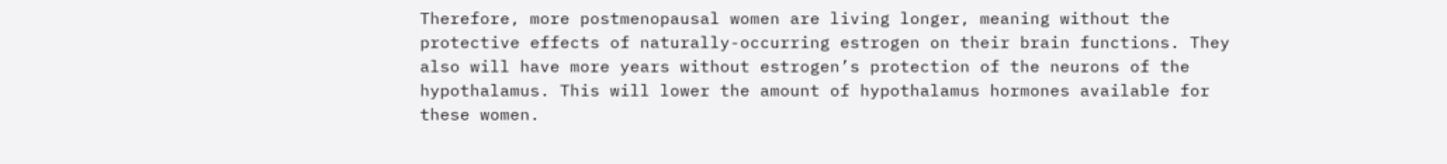Therefore, more postmenopausal women are living longer, meaning without the protective effects of naturally-occurring estrogen on their brain functions. They also will have more years without estrogen’s protection of the neurons of the hypothalamus. This will lower the amount of hypothalamus hormones available for these women.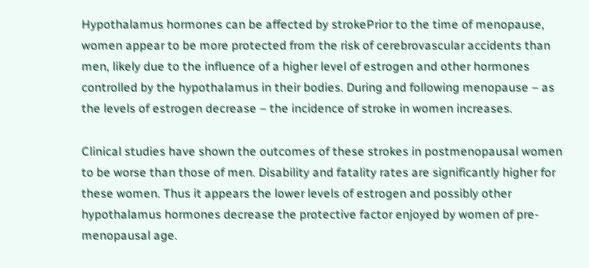Hypothalamus hormones can be affected by strokePrior to the time of menopause, women appear to be more protected from the risk of cerebrovascular accidents than men, likely due to the influence of a higher level of estrogen and other hormones controlled by the hypothalamus in their bodies. During and following menopause – as the levels of estrogen decrease – the incidence of stroke in women increases.

Clinical studies have shown the outcomes of these strokes in postmenopausal women to be worse than those of men. Disability and fatality rates are significantly higher for these women. Thus it appears the lower levels of estrogen and possibly other hypothalamus hormones decrease the protective factor enjoyed by women of pre-menopausal age.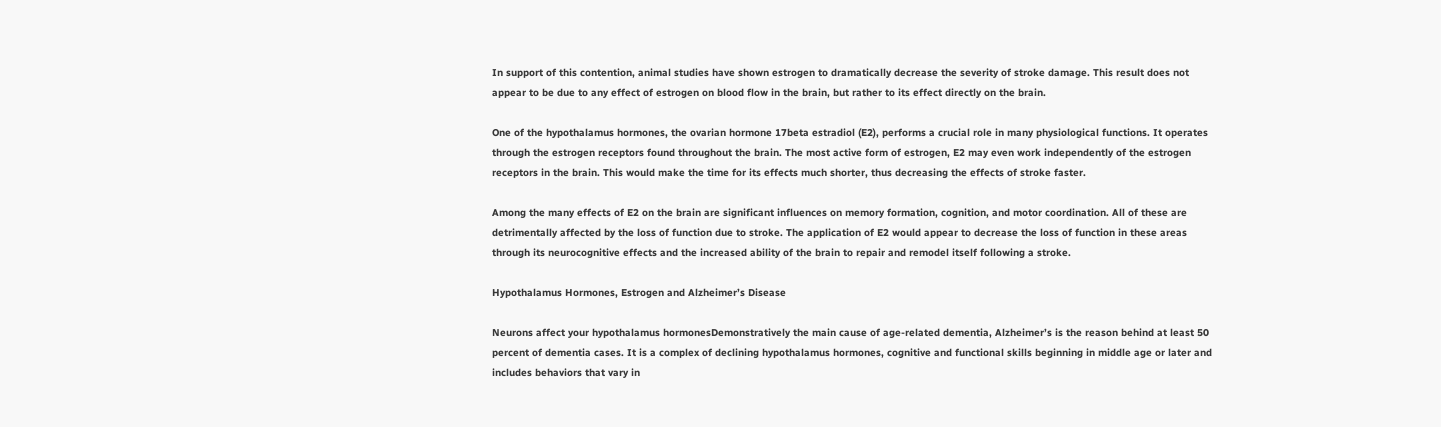In support of this contention, animal studies have shown estrogen to dramatically decrease the severity of stroke damage. This result does not appear to be due to any effect of estrogen on blood flow in the brain, but rather to its effect directly on the brain.

One of the hypothalamus hormones, the ovarian hormone 17beta estradiol (E2), performs a crucial role in many physiological functions. It operates through the estrogen receptors found throughout the brain. The most active form of estrogen, E2 may even work independently of the estrogen receptors in the brain. This would make the time for its effects much shorter, thus decreasing the effects of stroke faster.

Among the many effects of E2 on the brain are significant influences on memory formation, cognition, and motor coordination. All of these are detrimentally affected by the loss of function due to stroke. The application of E2 would appear to decrease the loss of function in these areas through its neurocognitive effects and the increased ability of the brain to repair and remodel itself following a stroke.

Hypothalamus Hormones, Estrogen and Alzheimer’s Disease

Neurons affect your hypothalamus hormonesDemonstratively the main cause of age-related dementia, Alzheimer’s is the reason behind at least 50 percent of dementia cases. It is a complex of declining hypothalamus hormones, cognitive and functional skills beginning in middle age or later and includes behaviors that vary in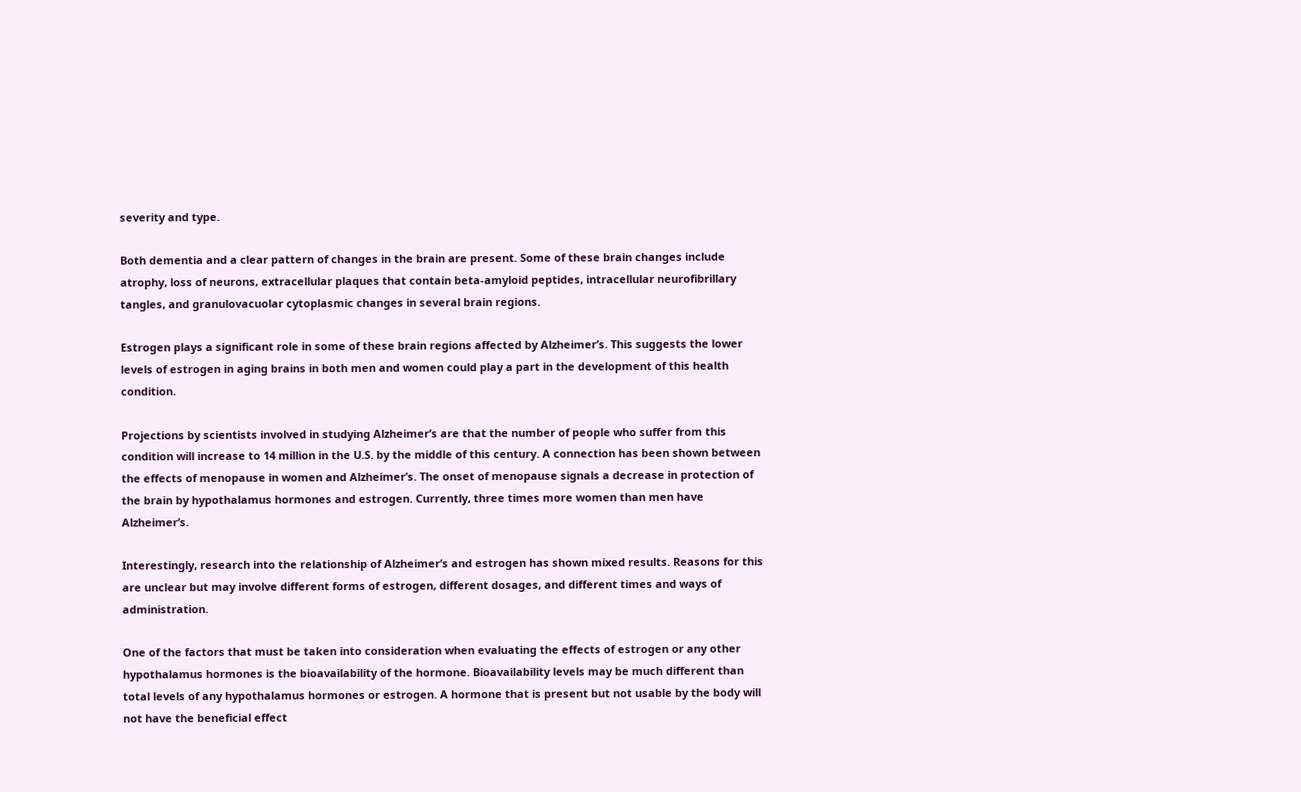severity and type.

Both dementia and a clear pattern of changes in the brain are present. Some of these brain changes include atrophy, loss of neurons, extracellular plaques that contain beta-amyloid peptides, intracellular neurofibrillary tangles, and granulovacuolar cytoplasmic changes in several brain regions.

Estrogen plays a significant role in some of these brain regions affected by Alzheimer’s. This suggests the lower levels of estrogen in aging brains in both men and women could play a part in the development of this health condition.

Projections by scientists involved in studying Alzheimer’s are that the number of people who suffer from this condition will increase to 14 million in the U.S. by the middle of this century. A connection has been shown between the effects of menopause in women and Alzheimer’s. The onset of menopause signals a decrease in protection of the brain by hypothalamus hormones and estrogen. Currently, three times more women than men have Alzheimer’s.

Interestingly, research into the relationship of Alzheimer’s and estrogen has shown mixed results. Reasons for this are unclear but may involve different forms of estrogen, different dosages, and different times and ways of administration.

One of the factors that must be taken into consideration when evaluating the effects of estrogen or any other hypothalamus hormones is the bioavailability of the hormone. Bioavailability levels may be much different than total levels of any hypothalamus hormones or estrogen. A hormone that is present but not usable by the body will not have the beneficial effect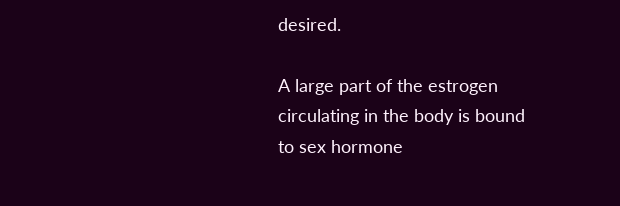desired.

A large part of the estrogen circulating in the body is bound to sex hormone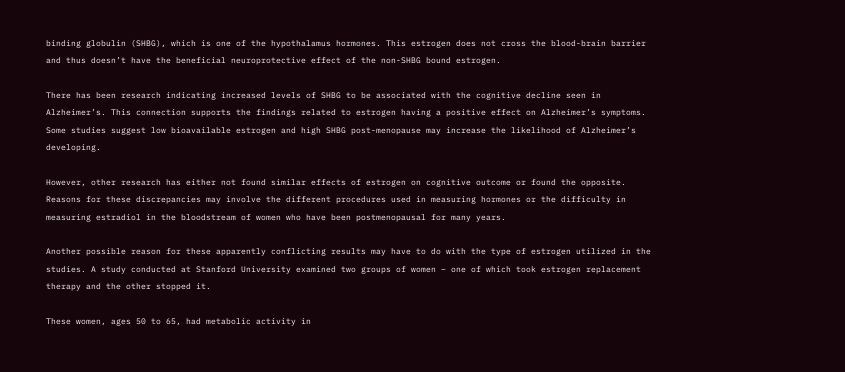binding globulin (SHBG), which is one of the hypothalamus hormones. This estrogen does not cross the blood-brain barrier and thus doesn’t have the beneficial neuroprotective effect of the non-SHBG bound estrogen.

There has been research indicating increased levels of SHBG to be associated with the cognitive decline seen in Alzheimer’s. This connection supports the findings related to estrogen having a positive effect on Alzheimer’s symptoms. Some studies suggest low bioavailable estrogen and high SHBG post-menopause may increase the likelihood of Alzheimer’s developing.

However, other research has either not found similar effects of estrogen on cognitive outcome or found the opposite. Reasons for these discrepancies may involve the different procedures used in measuring hormones or the difficulty in measuring estradiol in the bloodstream of women who have been postmenopausal for many years.

Another possible reason for these apparently conflicting results may have to do with the type of estrogen utilized in the studies. A study conducted at Stanford University examined two groups of women – one of which took estrogen replacement therapy and the other stopped it.

These women, ages 50 to 65, had metabolic activity in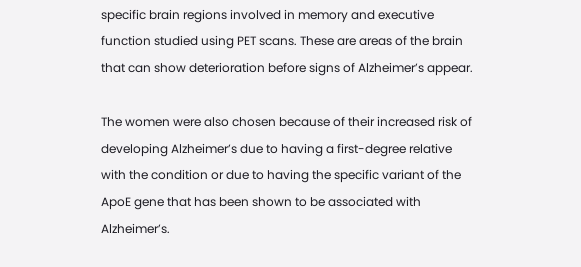specific brain regions involved in memory and executive function studied using PET scans. These are areas of the brain that can show deterioration before signs of Alzheimer’s appear.

The women were also chosen because of their increased risk of developing Alzheimer’s due to having a first-degree relative with the condition or due to having the specific variant of the ApoE gene that has been shown to be associated with Alzheimer’s.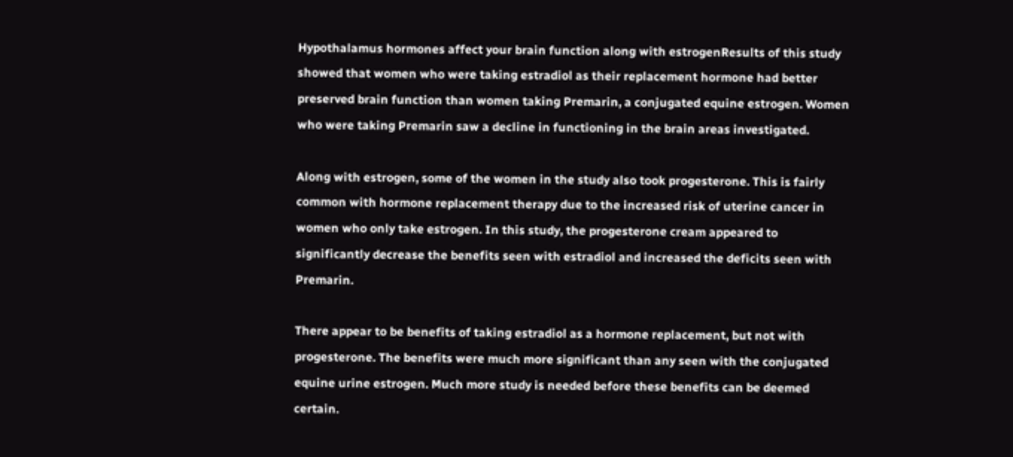Hypothalamus hormones affect your brain function along with estrogenResults of this study showed that women who were taking estradiol as their replacement hormone had better preserved brain function than women taking Premarin, a conjugated equine estrogen. Women who were taking Premarin saw a decline in functioning in the brain areas investigated.

Along with estrogen, some of the women in the study also took progesterone. This is fairly common with hormone replacement therapy due to the increased risk of uterine cancer in women who only take estrogen. In this study, the progesterone cream appeared to significantly decrease the benefits seen with estradiol and increased the deficits seen with Premarin.

There appear to be benefits of taking estradiol as a hormone replacement, but not with progesterone. The benefits were much more significant than any seen with the conjugated equine urine estrogen. Much more study is needed before these benefits can be deemed certain.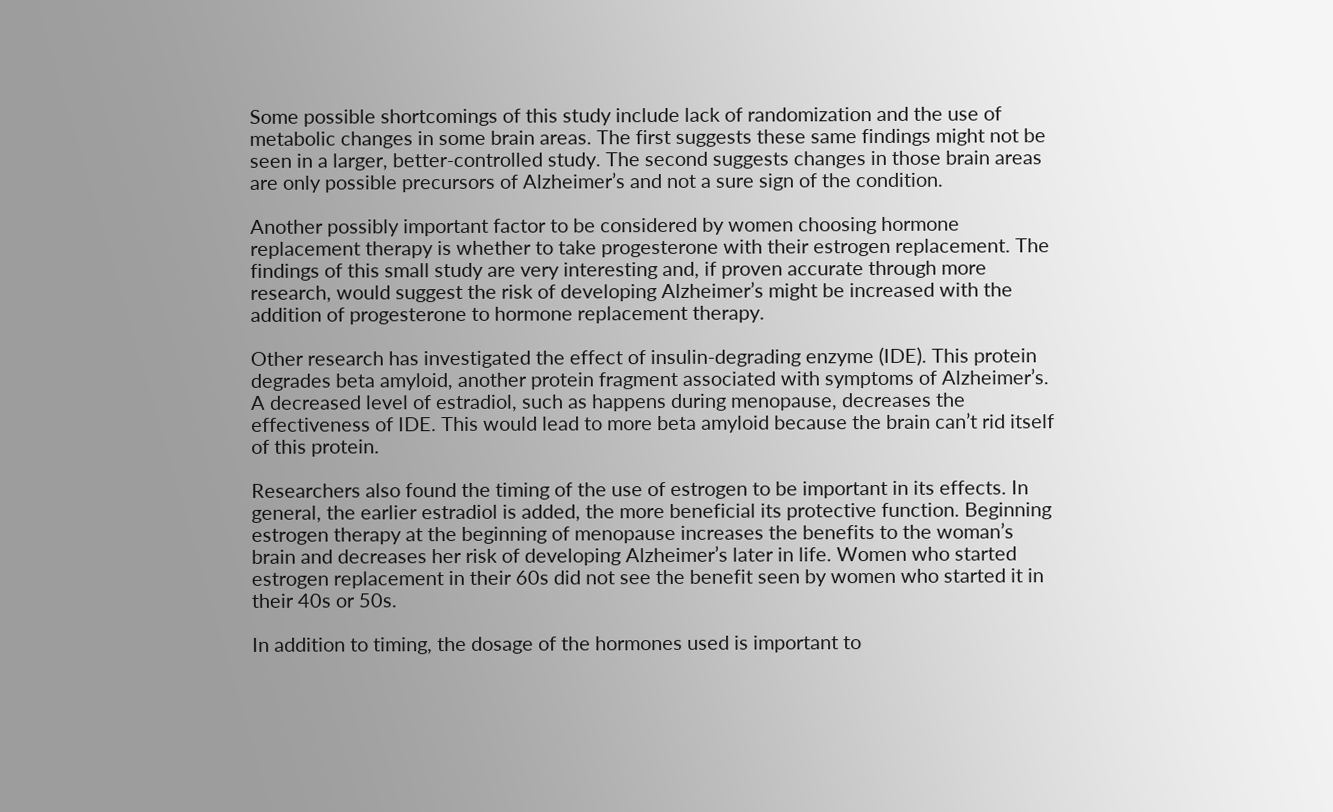Some possible shortcomings of this study include lack of randomization and the use of metabolic changes in some brain areas. The first suggests these same findings might not be seen in a larger, better-controlled study. The second suggests changes in those brain areas are only possible precursors of Alzheimer’s and not a sure sign of the condition.

Another possibly important factor to be considered by women choosing hormone replacement therapy is whether to take progesterone with their estrogen replacement. The findings of this small study are very interesting and, if proven accurate through more research, would suggest the risk of developing Alzheimer’s might be increased with the addition of progesterone to hormone replacement therapy.

Other research has investigated the effect of insulin-degrading enzyme (IDE). This protein degrades beta amyloid, another protein fragment associated with symptoms of Alzheimer’s. A decreased level of estradiol, such as happens during menopause, decreases the effectiveness of IDE. This would lead to more beta amyloid because the brain can’t rid itself of this protein.

Researchers also found the timing of the use of estrogen to be important in its effects. In general, the earlier estradiol is added, the more beneficial its protective function. Beginning estrogen therapy at the beginning of menopause increases the benefits to the woman’s brain and decreases her risk of developing Alzheimer’s later in life. Women who started estrogen replacement in their 60s did not see the benefit seen by women who started it in their 40s or 50s.

In addition to timing, the dosage of the hormones used is important to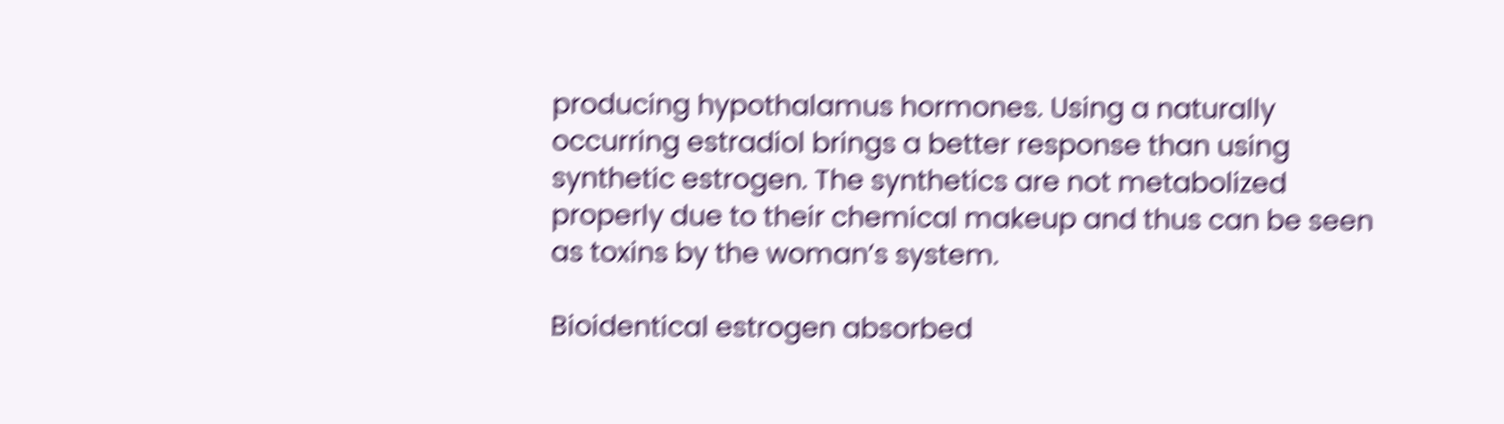producing hypothalamus hormones. Using a naturally occurring estradiol brings a better response than using synthetic estrogen. The synthetics are not metabolized properly due to their chemical makeup and thus can be seen as toxins by the woman’s system.

Bioidentical estrogen absorbed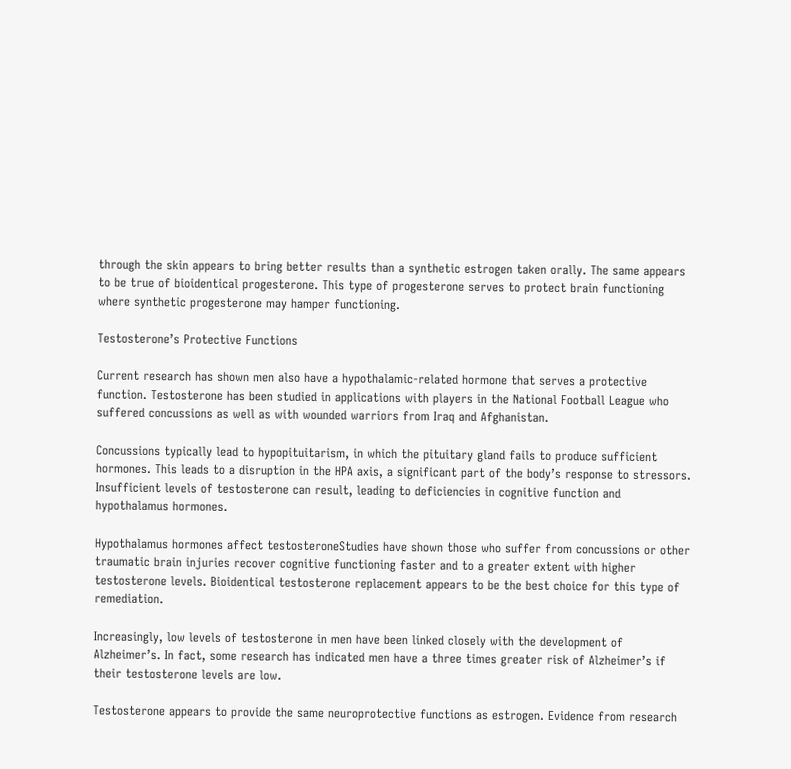through the skin appears to bring better results than a synthetic estrogen taken orally. The same appears to be true of bioidentical progesterone. This type of progesterone serves to protect brain functioning where synthetic progesterone may hamper functioning.

Testosterone’s Protective Functions

Current research has shown men also have a hypothalamic-related hormone that serves a protective function. Testosterone has been studied in applications with players in the National Football League who suffered concussions as well as with wounded warriors from Iraq and Afghanistan.

Concussions typically lead to hypopituitarism, in which the pituitary gland fails to produce sufficient hormones. This leads to a disruption in the HPA axis, a significant part of the body’s response to stressors. Insufficient levels of testosterone can result, leading to deficiencies in cognitive function and hypothalamus hormones.

Hypothalamus hormones affect testosteroneStudies have shown those who suffer from concussions or other traumatic brain injuries recover cognitive functioning faster and to a greater extent with higher testosterone levels. Bioidentical testosterone replacement appears to be the best choice for this type of remediation.

Increasingly, low levels of testosterone in men have been linked closely with the development of Alzheimer’s. In fact, some research has indicated men have a three times greater risk of Alzheimer’s if their testosterone levels are low.

Testosterone appears to provide the same neuroprotective functions as estrogen. Evidence from research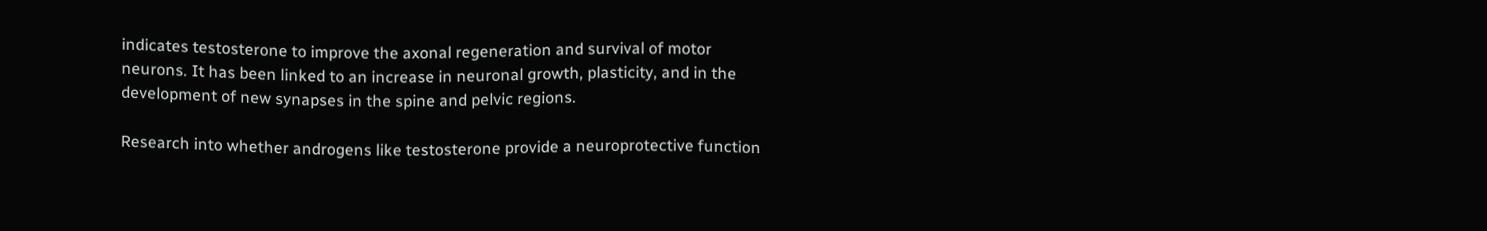indicates testosterone to improve the axonal regeneration and survival of motor neurons. It has been linked to an increase in neuronal growth, plasticity, and in the development of new synapses in the spine and pelvic regions.

Research into whether androgens like testosterone provide a neuroprotective function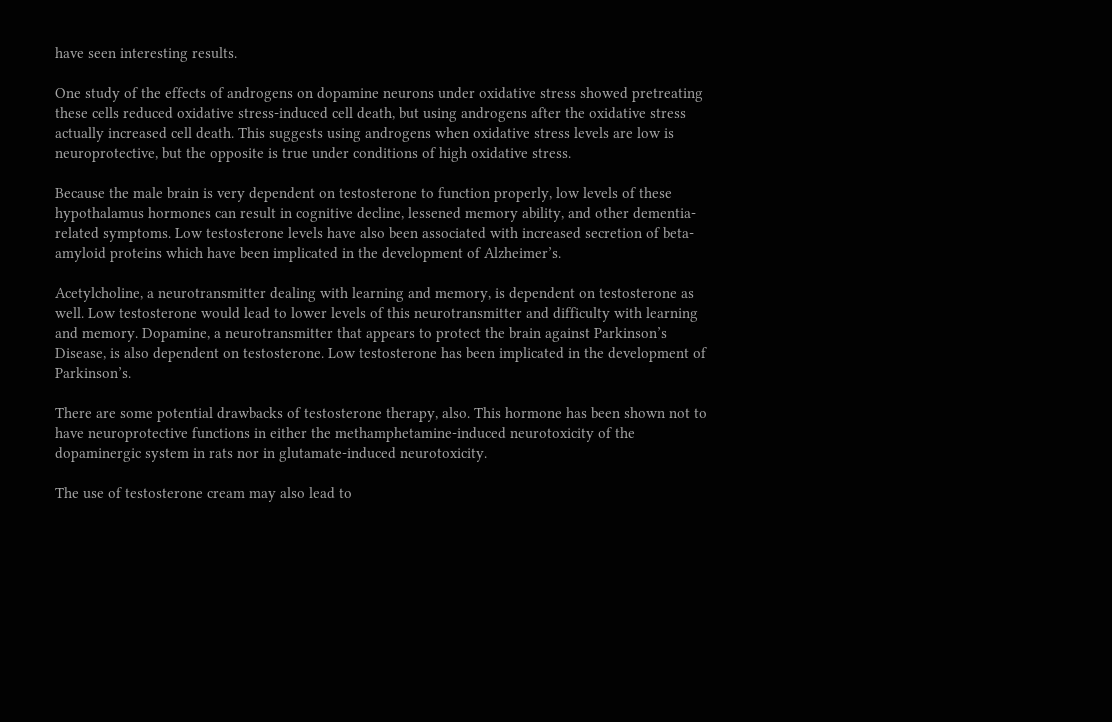have seen interesting results.

One study of the effects of androgens on dopamine neurons under oxidative stress showed pretreating these cells reduced oxidative stress-induced cell death, but using androgens after the oxidative stress actually increased cell death. This suggests using androgens when oxidative stress levels are low is neuroprotective, but the opposite is true under conditions of high oxidative stress.

Because the male brain is very dependent on testosterone to function properly, low levels of these hypothalamus hormones can result in cognitive decline, lessened memory ability, and other dementia-related symptoms. Low testosterone levels have also been associated with increased secretion of beta-amyloid proteins which have been implicated in the development of Alzheimer’s.

Acetylcholine, a neurotransmitter dealing with learning and memory, is dependent on testosterone as well. Low testosterone would lead to lower levels of this neurotransmitter and difficulty with learning and memory. Dopamine, a neurotransmitter that appears to protect the brain against Parkinson’s Disease, is also dependent on testosterone. Low testosterone has been implicated in the development of Parkinson’s.

There are some potential drawbacks of testosterone therapy, also. This hormone has been shown not to have neuroprotective functions in either the methamphetamine-induced neurotoxicity of the dopaminergic system in rats nor in glutamate-induced neurotoxicity.

The use of testosterone cream may also lead to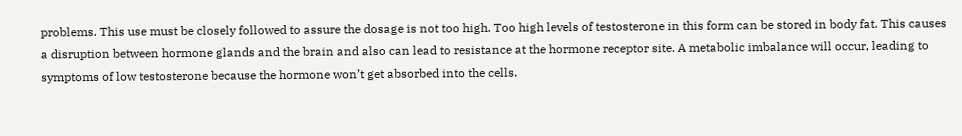problems. This use must be closely followed to assure the dosage is not too high. Too high levels of testosterone in this form can be stored in body fat. This causes a disruption between hormone glands and the brain and also can lead to resistance at the hormone receptor site. A metabolic imbalance will occur, leading to symptoms of low testosterone because the hormone won’t get absorbed into the cells.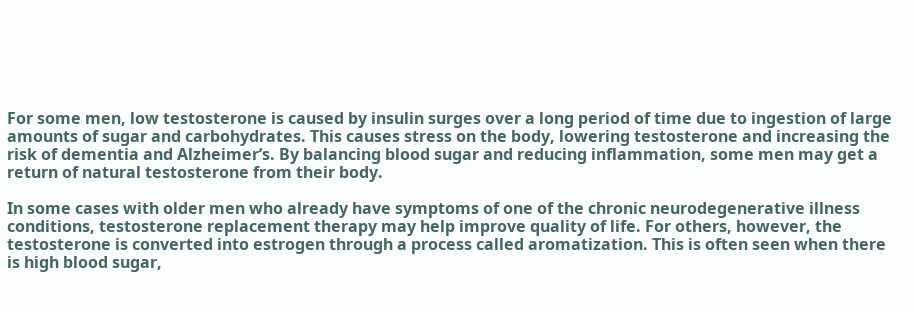For some men, low testosterone is caused by insulin surges over a long period of time due to ingestion of large amounts of sugar and carbohydrates. This causes stress on the body, lowering testosterone and increasing the risk of dementia and Alzheimer’s. By balancing blood sugar and reducing inflammation, some men may get a return of natural testosterone from their body.

In some cases with older men who already have symptoms of one of the chronic neurodegenerative illness conditions, testosterone replacement therapy may help improve quality of life. For others, however, the testosterone is converted into estrogen through a process called aromatization. This is often seen when there is high blood sugar,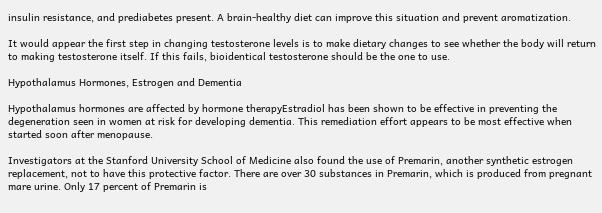insulin resistance, and prediabetes present. A brain-healthy diet can improve this situation and prevent aromatization.

It would appear the first step in changing testosterone levels is to make dietary changes to see whether the body will return to making testosterone itself. If this fails, bioidentical testosterone should be the one to use.

Hypothalamus Hormones, Estrogen and Dementia

Hypothalamus hormones are affected by hormone therapyEstradiol has been shown to be effective in preventing the degeneration seen in women at risk for developing dementia. This remediation effort appears to be most effective when started soon after menopause.

Investigators at the Stanford University School of Medicine also found the use of Premarin, another synthetic estrogen replacement, not to have this protective factor. There are over 30 substances in Premarin, which is produced from pregnant mare urine. Only 17 percent of Premarin is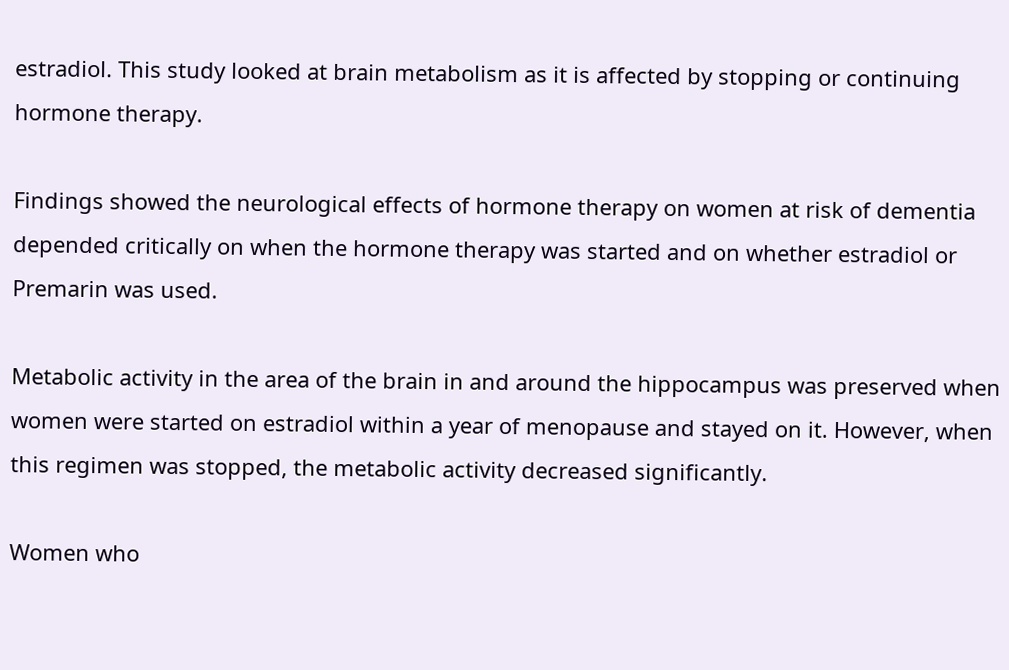estradiol. This study looked at brain metabolism as it is affected by stopping or continuing hormone therapy.

Findings showed the neurological effects of hormone therapy on women at risk of dementia depended critically on when the hormone therapy was started and on whether estradiol or Premarin was used.

Metabolic activity in the area of the brain in and around the hippocampus was preserved when women were started on estradiol within a year of menopause and stayed on it. However, when this regimen was stopped, the metabolic activity decreased significantly.

Women who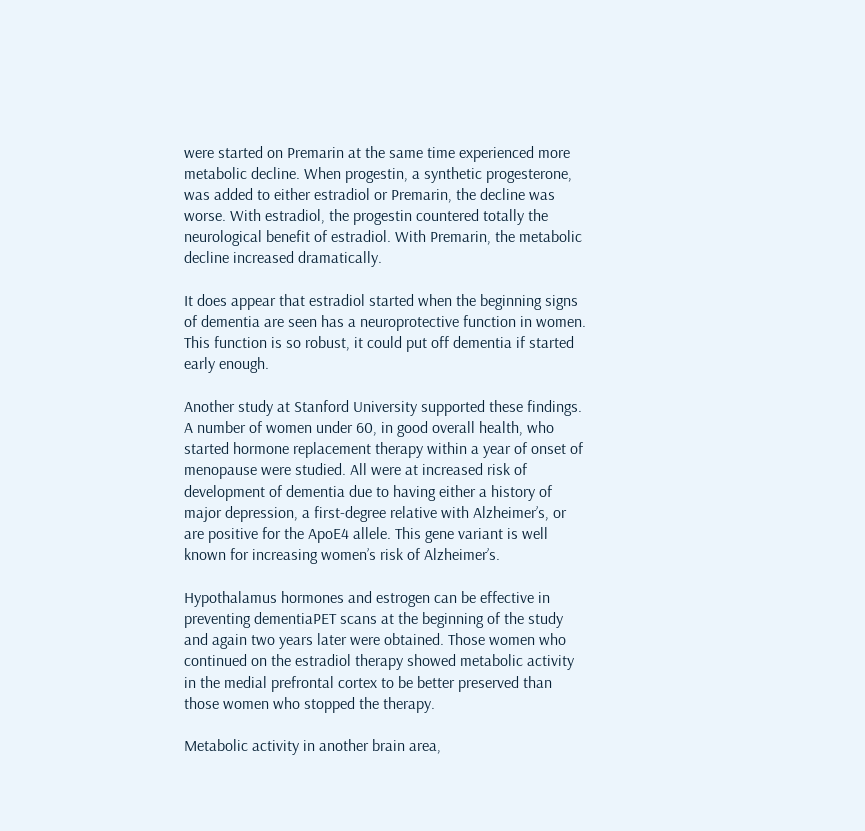were started on Premarin at the same time experienced more metabolic decline. When progestin, a synthetic progesterone, was added to either estradiol or Premarin, the decline was worse. With estradiol, the progestin countered totally the neurological benefit of estradiol. With Premarin, the metabolic decline increased dramatically.

It does appear that estradiol started when the beginning signs of dementia are seen has a neuroprotective function in women. This function is so robust, it could put off dementia if started early enough.

Another study at Stanford University supported these findings. A number of women under 60, in good overall health, who started hormone replacement therapy within a year of onset of menopause were studied. All were at increased risk of development of dementia due to having either a history of major depression, a first-degree relative with Alzheimer’s, or are positive for the ApoE4 allele. This gene variant is well known for increasing women’s risk of Alzheimer’s.

Hypothalamus hormones and estrogen can be effective in preventing dementiaPET scans at the beginning of the study and again two years later were obtained. Those women who continued on the estradiol therapy showed metabolic activity in the medial prefrontal cortex to be better preserved than those women who stopped the therapy.

Metabolic activity in another brain area,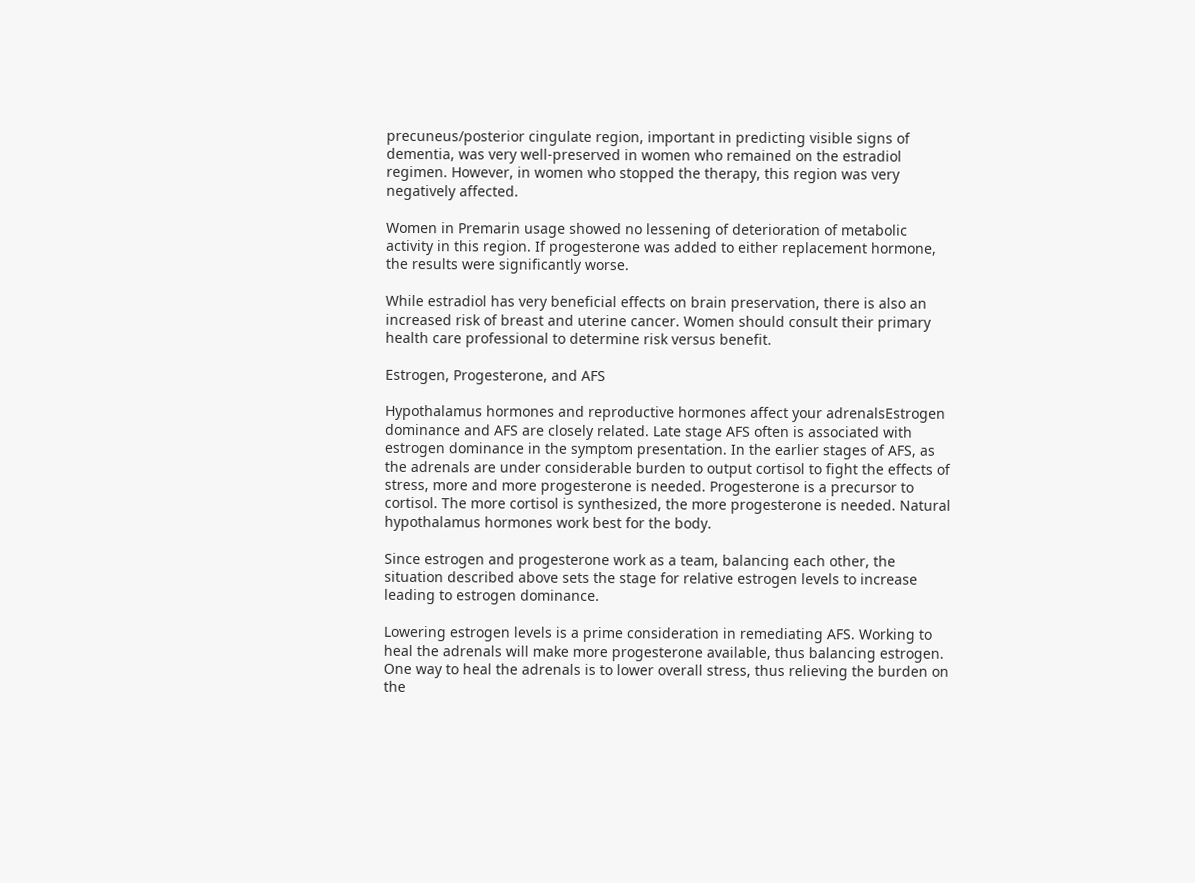precuneus/posterior cingulate region, important in predicting visible signs of dementia, was very well-preserved in women who remained on the estradiol regimen. However, in women who stopped the therapy, this region was very negatively affected.

Women in Premarin usage showed no lessening of deterioration of metabolic activity in this region. If progesterone was added to either replacement hormone, the results were significantly worse.

While estradiol has very beneficial effects on brain preservation, there is also an increased risk of breast and uterine cancer. Women should consult their primary health care professional to determine risk versus benefit.

Estrogen, Progesterone, and AFS

Hypothalamus hormones and reproductive hormones affect your adrenalsEstrogen dominance and AFS are closely related. Late stage AFS often is associated with estrogen dominance in the symptom presentation. In the earlier stages of AFS, as the adrenals are under considerable burden to output cortisol to fight the effects of stress, more and more progesterone is needed. Progesterone is a precursor to cortisol. The more cortisol is synthesized, the more progesterone is needed. Natural hypothalamus hormones work best for the body.

Since estrogen and progesterone work as a team, balancing each other, the situation described above sets the stage for relative estrogen levels to increase leading to estrogen dominance.

Lowering estrogen levels is a prime consideration in remediating AFS. Working to heal the adrenals will make more progesterone available, thus balancing estrogen. One way to heal the adrenals is to lower overall stress, thus relieving the burden on the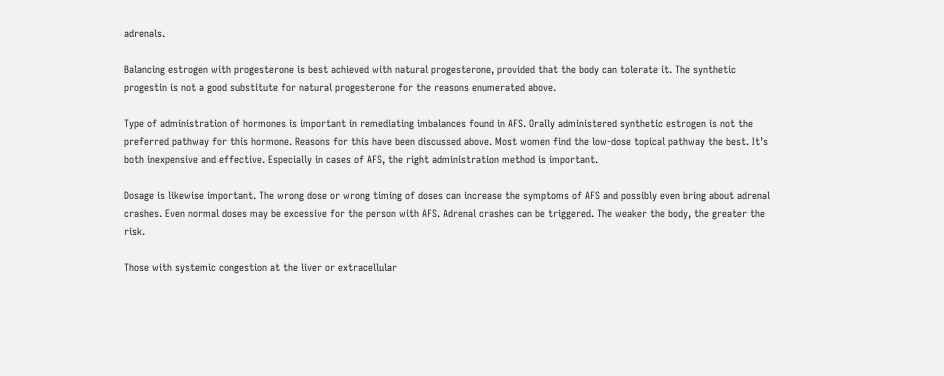adrenals.

Balancing estrogen with progesterone is best achieved with natural progesterone, provided that the body can tolerate it. The synthetic progestin is not a good substitute for natural progesterone for the reasons enumerated above.

Type of administration of hormones is important in remediating imbalances found in AFS. Orally administered synthetic estrogen is not the preferred pathway for this hormone. Reasons for this have been discussed above. Most women find the low-dose topical pathway the best. It’s both inexpensive and effective. Especially in cases of AFS, the right administration method is important.

Dosage is likewise important. The wrong dose or wrong timing of doses can increase the symptoms of AFS and possibly even bring about adrenal crashes. Even normal doses may be excessive for the person with AFS. Adrenal crashes can be triggered. The weaker the body, the greater the risk.

Those with systemic congestion at the liver or extracellular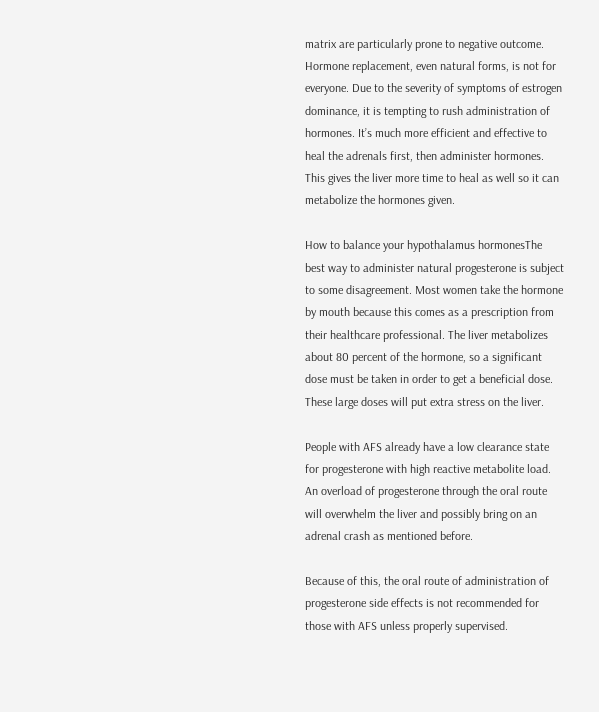matrix are particularly prone to negative outcome. Hormone replacement, even natural forms, is not for everyone. Due to the severity of symptoms of estrogen dominance, it is tempting to rush administration of hormones. It’s much more efficient and effective to heal the adrenals first, then administer hormones. This gives the liver more time to heal as well so it can metabolize the hormones given.

How to balance your hypothalamus hormonesThe best way to administer natural progesterone is subject to some disagreement. Most women take the hormone by mouth because this comes as a prescription from their healthcare professional. The liver metabolizes about 80 percent of the hormone, so a significant dose must be taken in order to get a beneficial dose. These large doses will put extra stress on the liver.

People with AFS already have a low clearance state for progesterone with high reactive metabolite load. An overload of progesterone through the oral route will overwhelm the liver and possibly bring on an adrenal crash as mentioned before.

Because of this, the oral route of administration of progesterone side effects is not recommended for those with AFS unless properly supervised.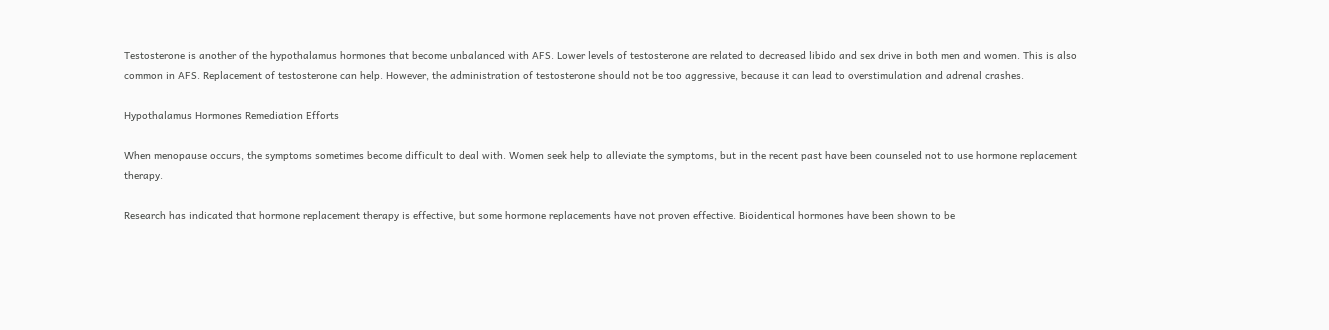Testosterone is another of the hypothalamus hormones that become unbalanced with AFS. Lower levels of testosterone are related to decreased libido and sex drive in both men and women. This is also common in AFS. Replacement of testosterone can help. However, the administration of testosterone should not be too aggressive, because it can lead to overstimulation and adrenal crashes.

Hypothalamus Hormones Remediation Efforts

When menopause occurs, the symptoms sometimes become difficult to deal with. Women seek help to alleviate the symptoms, but in the recent past have been counseled not to use hormone replacement therapy.

Research has indicated that hormone replacement therapy is effective, but some hormone replacements have not proven effective. Bioidentical hormones have been shown to be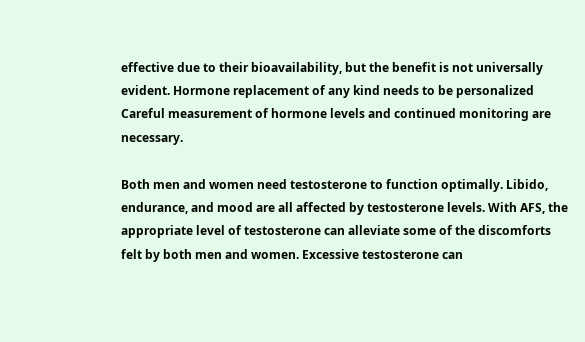effective due to their bioavailability, but the benefit is not universally evident. Hormone replacement of any kind needs to be personalized Careful measurement of hormone levels and continued monitoring are necessary.

Both men and women need testosterone to function optimally. Libido, endurance, and mood are all affected by testosterone levels. With AFS, the appropriate level of testosterone can alleviate some of the discomforts felt by both men and women. Excessive testosterone can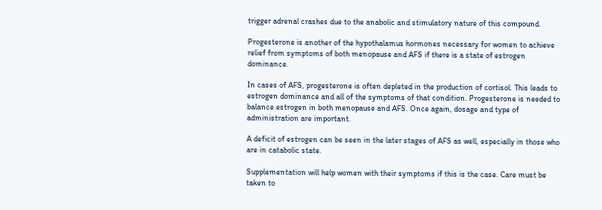trigger adrenal crashes due to the anabolic and stimulatory nature of this compound.

Progesterone is another of the hypothalamus hormones necessary for women to achieve relief from symptoms of both menopause and AFS if there is a state of estrogen dominance.

In cases of AFS, progesterone is often depleted in the production of cortisol. This leads to estrogen dominance and all of the symptoms of that condition. Progesterone is needed to balance estrogen in both menopause and AFS. Once again, dosage and type of administration are important.

A deficit of estrogen can be seen in the later stages of AFS as well, especially in those who are in catabolic state.

Supplementation will help women with their symptoms if this is the case. Care must be taken to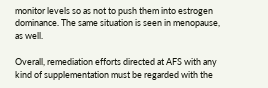monitor levels so as not to push them into estrogen dominance. The same situation is seen in menopause, as well.

Overall, remediation efforts directed at AFS with any kind of supplementation must be regarded with the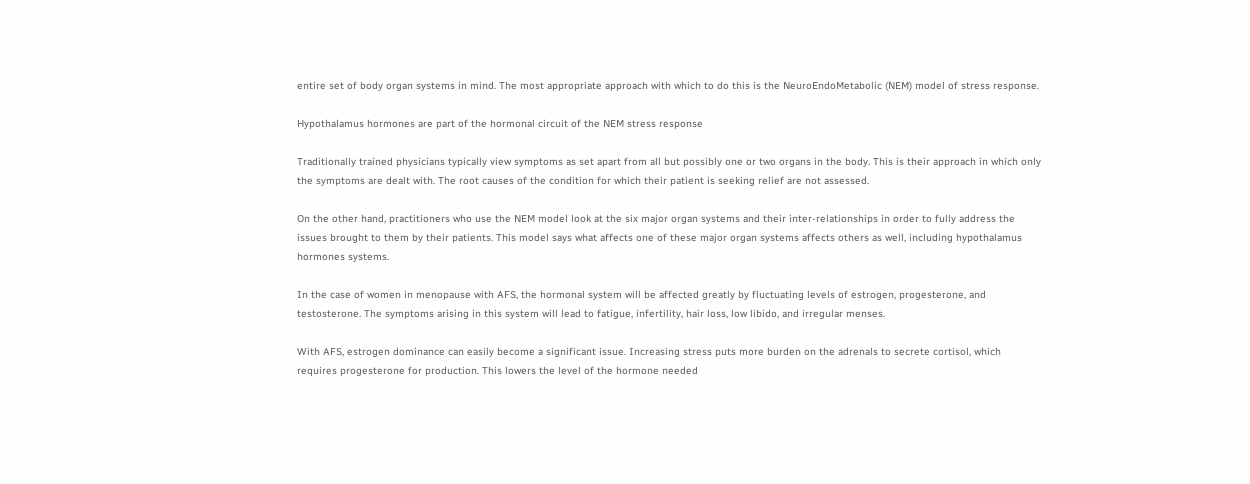entire set of body organ systems in mind. The most appropriate approach with which to do this is the NeuroEndoMetabolic (NEM) model of stress response.

Hypothalamus hormones are part of the hormonal circuit of the NEM stress response

Traditionally trained physicians typically view symptoms as set apart from all but possibly one or two organs in the body. This is their approach in which only the symptoms are dealt with. The root causes of the condition for which their patient is seeking relief are not assessed.

On the other hand, practitioners who use the NEM model look at the six major organ systems and their inter-relationships in order to fully address the issues brought to them by their patients. This model says what affects one of these major organ systems affects others as well, including hypothalamus hormones systems.

In the case of women in menopause with AFS, the hormonal system will be affected greatly by fluctuating levels of estrogen, progesterone, and testosterone. The symptoms arising in this system will lead to fatigue, infertility, hair loss, low libido, and irregular menses.

With AFS, estrogen dominance can easily become a significant issue. Increasing stress puts more burden on the adrenals to secrete cortisol, which requires progesterone for production. This lowers the level of the hormone needed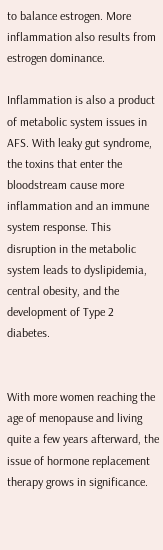to balance estrogen. More inflammation also results from estrogen dominance.

Inflammation is also a product of metabolic system issues in AFS. With leaky gut syndrome, the toxins that enter the bloodstream cause more inflammation and an immune system response. This disruption in the metabolic system leads to dyslipidemia, central obesity, and the development of Type 2 diabetes.


With more women reaching the age of menopause and living quite a few years afterward, the issue of hormone replacement therapy grows in significance.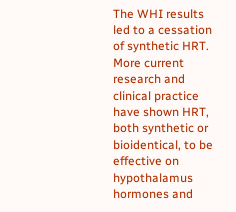The WHI results led to a cessation of synthetic HRT. More current research and clinical practice have shown HRT, both synthetic or bioidentical, to be effective on hypothalamus hormones and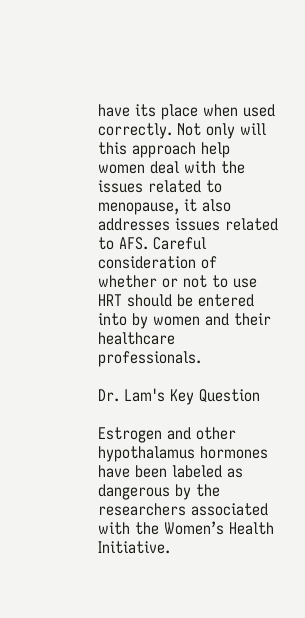have its place when used correctly. Not only will this approach help women deal with the issues related to menopause, it also addresses issues related to AFS. Careful consideration of whether or not to use HRT should be entered into by women and their healthcare professionals.

Dr. Lam's Key Question

Estrogen and other hypothalamus hormones have been labeled as dangerous by the researchers associated with the Women’s Health Initiative.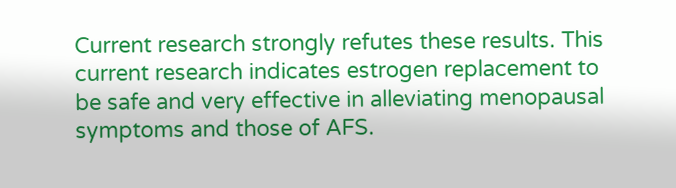Current research strongly refutes these results. This current research indicates estrogen replacement to be safe and very effective in alleviating menopausal symptoms and those of AFS.